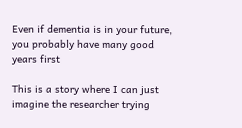Even if dementia is in your future, you probably have many good years first

This is a story where I can just imagine the researcher trying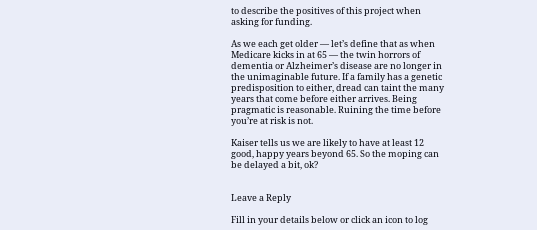to describe the positives of this project when asking for funding.

As we each get older — let’s define that as when Medicare kicks in at 65 — the twin horrors of dementia or Alzheimer’s disease are no longer in the unimaginable future. If a family has a genetic predisposition to either, dread can taint the many years that come before either arrives. Being pragmatic is reasonable. Ruining the time before you’re at risk is not.

Kaiser tells us we are likely to have at least 12 good, happy years beyond 65. So the moping can be delayed a bit, ok?


Leave a Reply

Fill in your details below or click an icon to log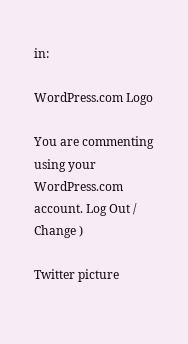in:

WordPress.com Logo

You are commenting using your WordPress.com account. Log Out /  Change )

Twitter picture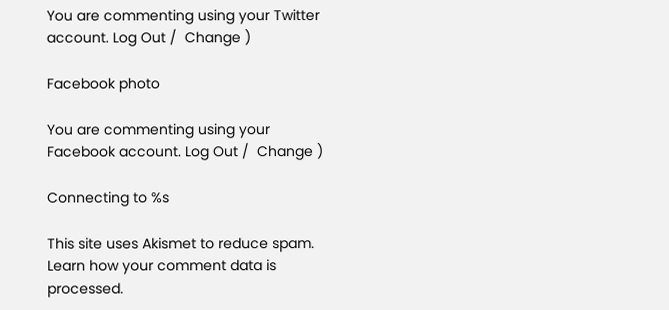You are commenting using your Twitter account. Log Out /  Change )

Facebook photo

You are commenting using your Facebook account. Log Out /  Change )

Connecting to %s

This site uses Akismet to reduce spam. Learn how your comment data is processed.